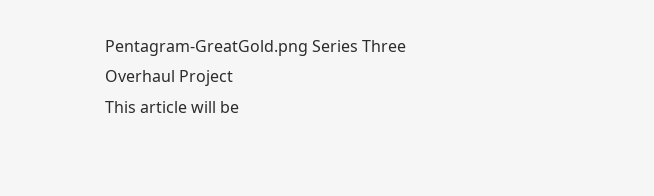Pentagram-GreatGold.png Series Three Overhaul Project
This article will be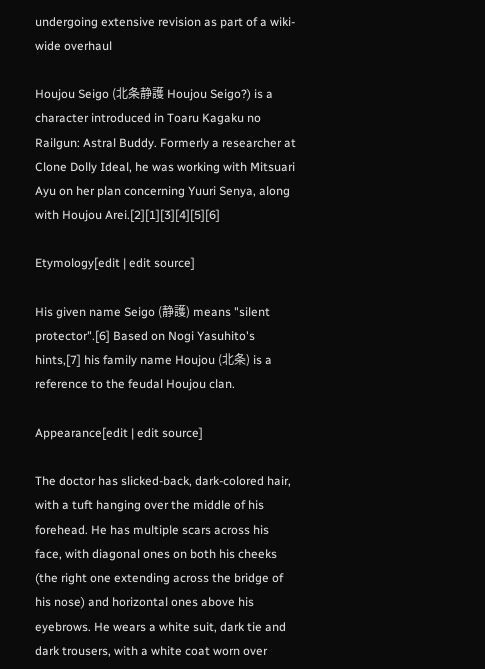undergoing extensive revision as part of a wiki-wide overhaul

Houjou Seigo (北条静護 Houjou Seigo?) is a character introduced in Toaru Kagaku no Railgun: Astral Buddy. Formerly a researcher at Clone Dolly Ideal, he was working with Mitsuari Ayu on her plan concerning Yuuri Senya, along with Houjou Arei.[2][1][3][4][5][6]

Etymology[edit | edit source]

His given name Seigo (静護) means "silent protector".[6] Based on Nogi Yasuhito's hints,[7] his family name Houjou (北条) is a reference to the feudal Houjou clan.

Appearance[edit | edit source]

The doctor has slicked-back, dark-colored hair, with a tuft hanging over the middle of his forehead. He has multiple scars across his face, with diagonal ones on both his cheeks (the right one extending across the bridge of his nose) and horizontal ones above his eyebrows. He wears a white suit, dark tie and dark trousers, with a white coat worn over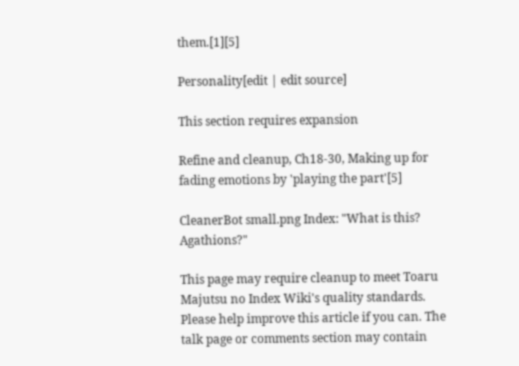them.[1][5]

Personality[edit | edit source]

This section requires expansion

Refine and cleanup, Ch18-30, Making up for fading emotions by 'playing the part'[5]

CleanerBot small.png Index: "What is this? Agathions?"

This page may require cleanup to meet Toaru Majutsu no Index Wiki's quality standards.
Please help improve this article if you can. The talk page or comments section may contain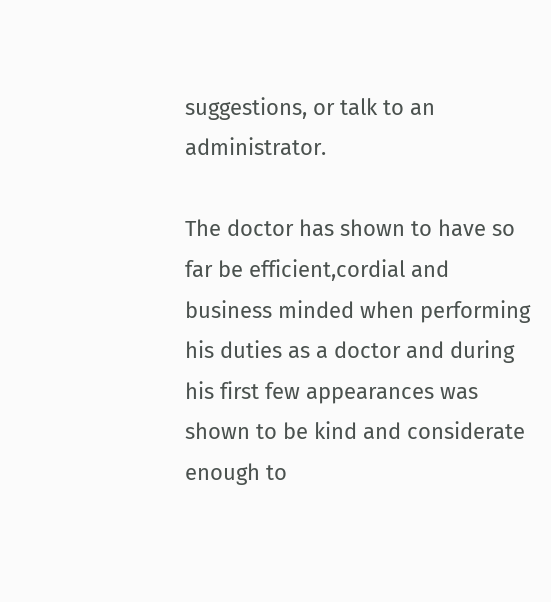suggestions, or talk to an administrator.

The doctor has shown to have so far be efficient,cordial and business minded when performing his duties as a doctor and during his first few appearances was shown to be kind and considerate enough to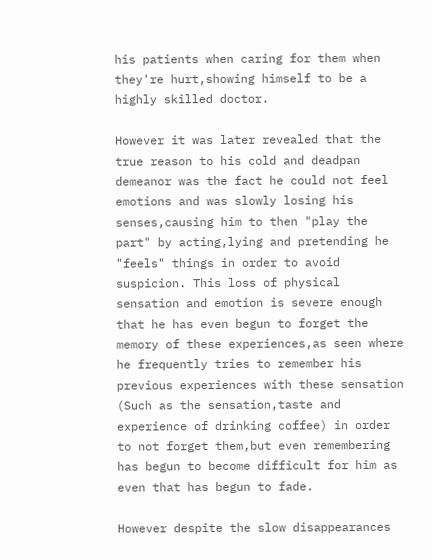his patients when caring for them when they're hurt,showing himself to be a highly skilled doctor.

However it was later revealed that the true reason to his cold and deadpan demeanor was the fact he could not feel emotions and was slowly losing his senses,causing him to then "play the part" by acting,lying and pretending he "feels" things in order to avoid suspicion. This loss of physical sensation and emotion is severe enough that he has even begun to forget the memory of these experiences,as seen where he frequently tries to remember his previous experiences with these sensation (Such as the sensation,taste and experience of drinking coffee) in order to not forget them,but even remembering has begun to become difficult for him as even that has begun to fade.

However despite the slow disappearances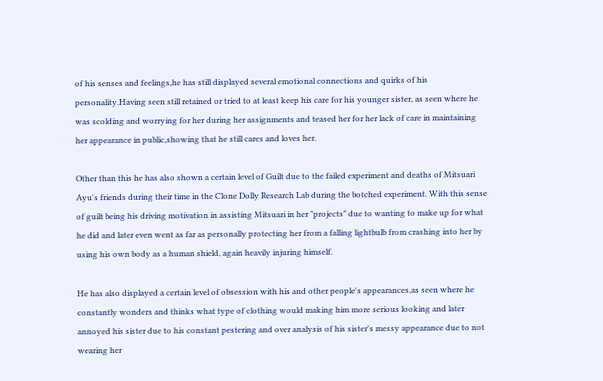of his senses and feelings,he has still displayed several emotional connections and quirks of his personality.Having seen still retained or tried to at least keep his care for his younger sister, as seen where he was scolding and worrying for her during her assignments and teased her for her lack of care in maintaining her appearance in public,showing that he still cares and loves her.

Other than this he has also shown a certain level of Guilt due to the failed experiment and deaths of Mitsuari Ayu's friends during their time in the Clone Dolly Research Lab during the botched experiment. With this sense of guilt being his driving motivation in assisting Mitsuari in her "projects" due to wanting to make up for what he did and later even went as far as personally protecting her from a falling lightbulb from crashing into her by using his own body as a human shield, again heavily injuring himself.

He has also displayed a certain level of obsession with his and other people's appearances,as seen where he constantly wonders and thinks what type of clothing would making him more serious looking and later annoyed his sister due to his constant pestering and over analysis of his sister's messy appearance due to not wearing her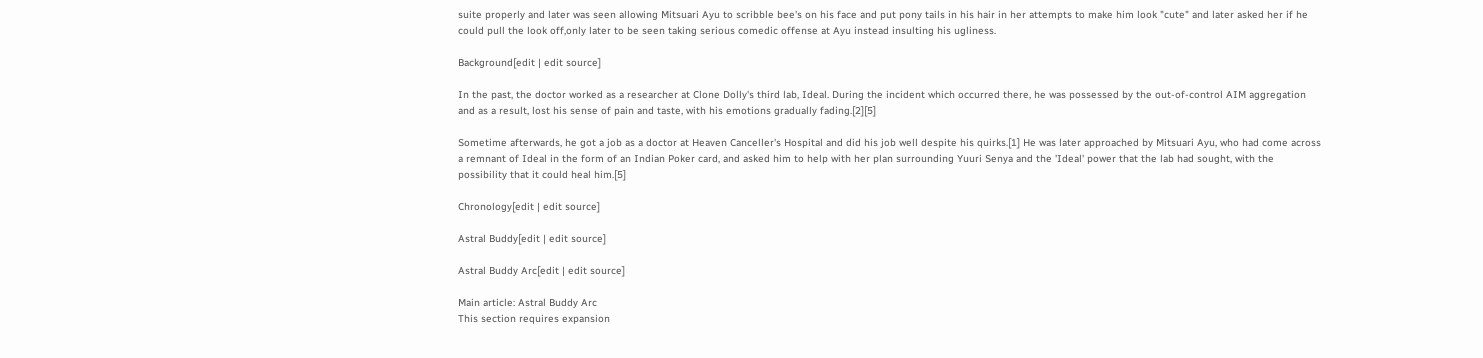suite properly and later was seen allowing Mitsuari Ayu to scribble bee's on his face and put pony tails in his hair in her attempts to make him look "cute" and later asked her if he could pull the look off,only later to be seen taking serious comedic offense at Ayu instead insulting his ugliness.

Background[edit | edit source]

In the past, the doctor worked as a researcher at Clone Dolly's third lab, Ideal. During the incident which occurred there, he was possessed by the out-of-control AIM aggregation and as a result, lost his sense of pain and taste, with his emotions gradually fading.[2][5]

Sometime afterwards, he got a job as a doctor at Heaven Canceller's Hospital and did his job well despite his quirks.[1] He was later approached by Mitsuari Ayu, who had come across a remnant of Ideal in the form of an Indian Poker card, and asked him to help with her plan surrounding Yuuri Senya and the 'Ideal' power that the lab had sought, with the possibility that it could heal him.[5]

Chronology[edit | edit source]

Astral Buddy[edit | edit source]

Astral Buddy Arc[edit | edit source]

Main article: Astral Buddy Arc
This section requires expansion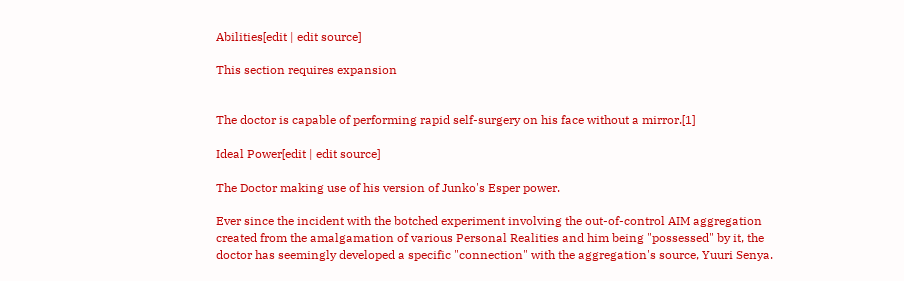Abilities[edit | edit source]

This section requires expansion


The doctor is capable of performing rapid self-surgery on his face without a mirror.[1]

Ideal Power[edit | edit source]

The Doctor making use of his version of Junko's Esper power.

Ever since the incident with the botched experiment involving the out-of-control AIM aggregation created from the amalgamation of various Personal Realities and him being "possessed" by it, the doctor has seemingly developed a specific "connection" with the aggregation's source, Yuuri Senya.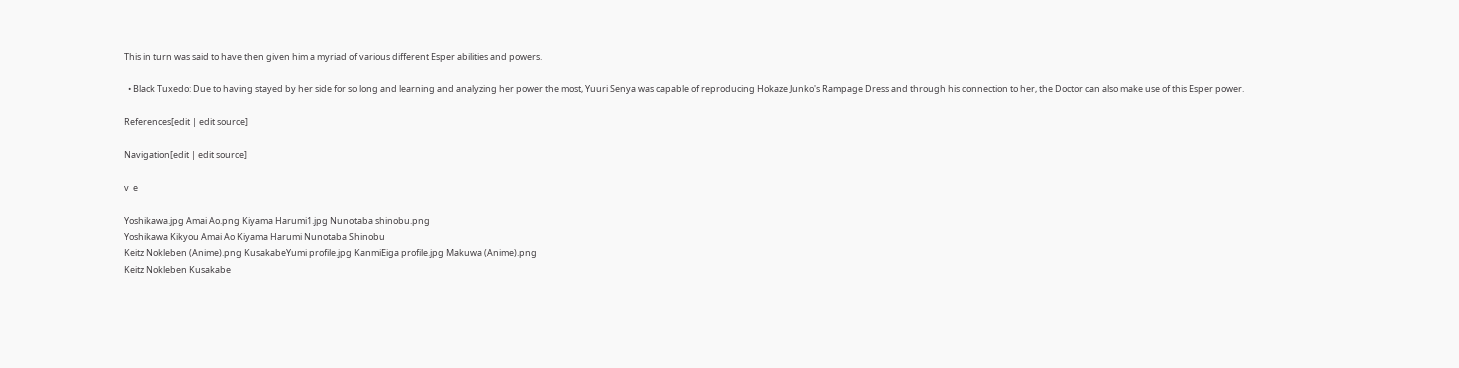This in turn was said to have then given him a myriad of various different Esper abilities and powers.

  • Black Tuxedo: Due to having stayed by her side for so long and learning and analyzing her power the most, Yuuri Senya was capable of reproducing Hokaze Junko's Rampage Dress and through his connection to her, the Doctor can also make use of this Esper power.

References[edit | edit source]

Navigation[edit | edit source]

v  e

Yoshikawa.jpg Amai Ao.png Kiyama Harumi1.jpg Nunotaba shinobu.png
Yoshikawa Kikyou Amai Ao Kiyama Harumi Nunotaba Shinobu
Keitz Nokleben (Anime).png KusakabeYumi profile.jpg KanmiEiga profile.jpg Makuwa (Anime).png
Keitz Nokleben Kusakabe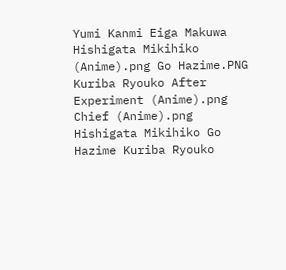Yumi Kanmi Eiga Makuwa
Hishigata Mikihiko (Anime).png Go Hazime.PNG Kuriba Ryouko After Experiment (Anime).png Chief (Anime).png
Hishigata Mikihiko Go Hazime Kuriba Ryouko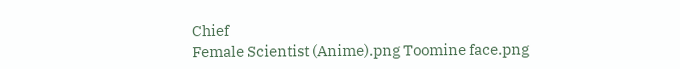Chief
Female Scientist (Anime).png Toomine face.png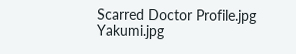Scarred Doctor Profile.jpg Yakumi.jpg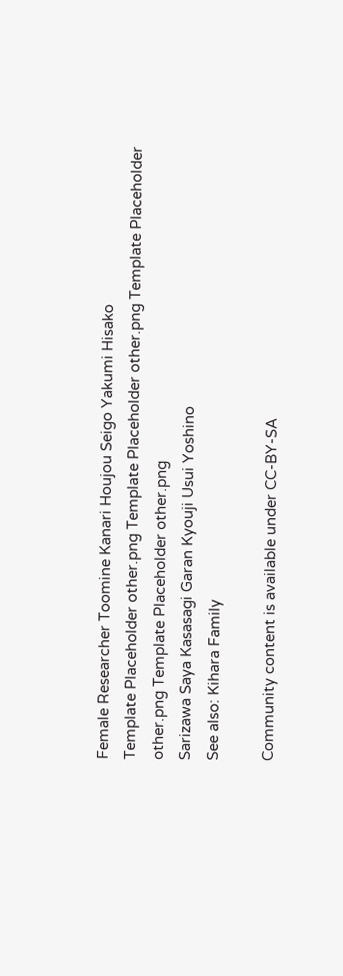Female Researcher Toomine Kanari Houjou Seigo Yakumi Hisako
Template Placeholder other.png Template Placeholder other.png Template Placeholder other.png Template Placeholder other.png
Sarizawa Saya Kasasagi Garan Kyouji Usui Yoshino
See also: Kihara Family

Community content is available under CC-BY-SA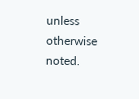unless otherwise noted.